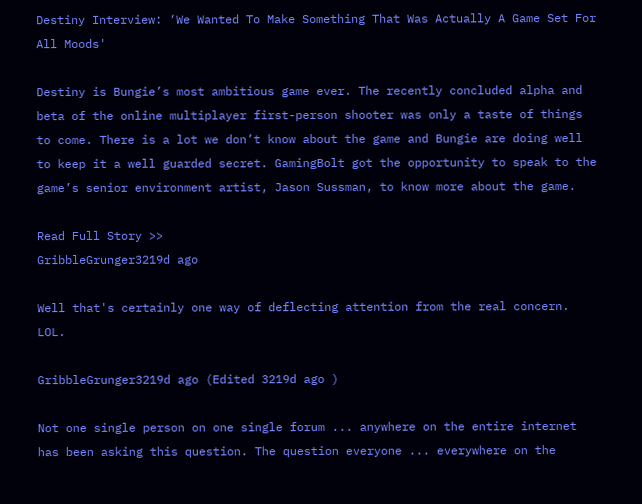Destiny Interview: ‘We Wanted To Make Something That Was Actually A Game Set For All Moods'

Destiny is Bungie’s most ambitious game ever. The recently concluded alpha and beta of the online multiplayer first-person shooter was only a taste of things to come. There is a lot we don’t know about the game and Bungie are doing well to keep it a well guarded secret. GamingBolt got the opportunity to speak to the game’s senior environment artist, Jason Sussman, to know more about the game.

Read Full Story >>
GribbleGrunger3219d ago

Well that's certainly one way of deflecting attention from the real concern. LOL.

GribbleGrunger3219d ago (Edited 3219d ago )

Not one single person on one single forum ... anywhere on the entire internet has been asking this question. The question everyone ... everywhere on the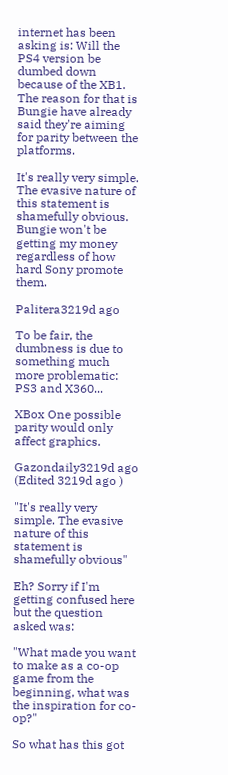internet has been asking is: Will the PS4 version be dumbed down because of the XB1. The reason for that is Bungie have already said they're aiming for parity between the platforms.

It's really very simple. The evasive nature of this statement is shamefully obvious. Bungie won't be getting my money regardless of how hard Sony promote them.

Palitera3219d ago

To be fair, the dumbness is due to something much more problematic: PS3 and X360...

XBox One possible parity would only affect graphics.

Gazondaily3219d ago (Edited 3219d ago )

"It's really very simple. The evasive nature of this statement is shamefully obvious"

Eh? Sorry if I'm getting confused here but the question asked was:

"What made you want to make as a co-op game from the beginning, what was the inspiration for co-op?"

So what has this got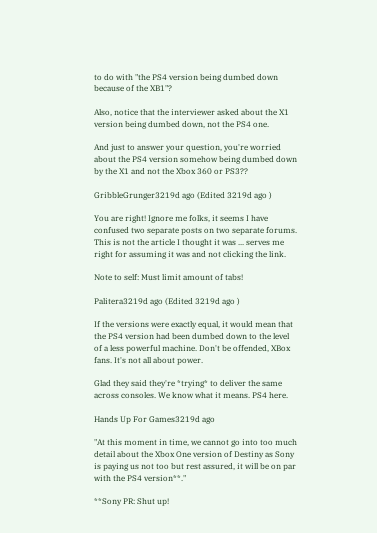to do with "the PS4 version being dumbed down because of the XB1"?

Also, notice that the interviewer asked about the X1 version being dumbed down, not the PS4 one.

And just to answer your question, you're worried about the PS4 version somehow being dumbed down by the X1 and not the Xbox 360 or PS3??

GribbleGrunger3219d ago (Edited 3219d ago )

You are right! Ignore me folks, it seems I have confused two separate posts on two separate forums. This is not the article I thought it was ... serves me right for assuming it was and not clicking the link.

Note to self: Must limit amount of tabs!

Palitera3219d ago (Edited 3219d ago )

If the versions were exactly equal, it would mean that the PS4 version had been dumbed down to the level of a less powerful machine. Don't be offended, XBox fans. It's not all about power.

Glad they said they're *trying* to deliver the same across consoles. We know what it means. PS4 here.

Hands Up For Games3219d ago

"At this moment in time, we cannot go into too much detail about the Xbox One version of Destiny as Sony is paying us not too but rest assured, it will be on par with the PS4 version**."

**Sony PR: Shut up!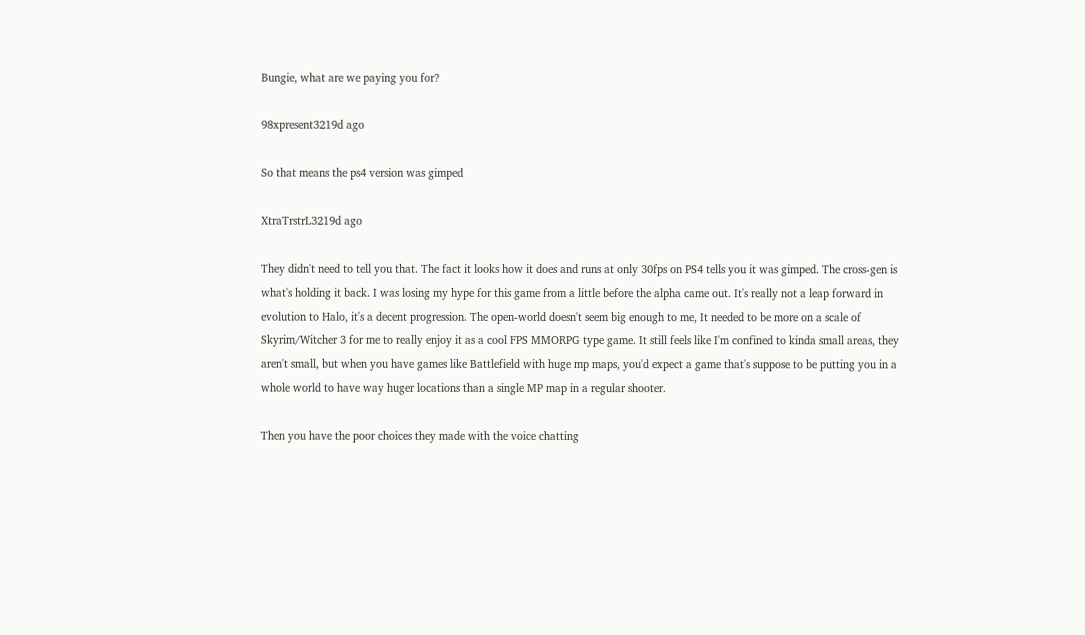Bungie, what are we paying you for?

98xpresent3219d ago

So that means the ps4 version was gimped

XtraTrstrL3219d ago

They didn't need to tell you that. The fact it looks how it does and runs at only 30fps on PS4 tells you it was gimped. The cross-gen is what's holding it back. I was losing my hype for this game from a little before the alpha came out. It's really not a leap forward in evolution to Halo, it's a decent progression. The open-world doesn't seem big enough to me, It needed to be more on a scale of Skyrim/Witcher 3 for me to really enjoy it as a cool FPS MMORPG type game. It still feels like I'm confined to kinda small areas, they aren't small, but when you have games like Battlefield with huge mp maps, you'd expect a game that's suppose to be putting you in a whole world to have way huger locations than a single MP map in a regular shooter.

Then you have the poor choices they made with the voice chatting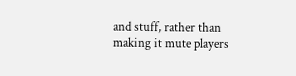and stuff, rather than making it mute players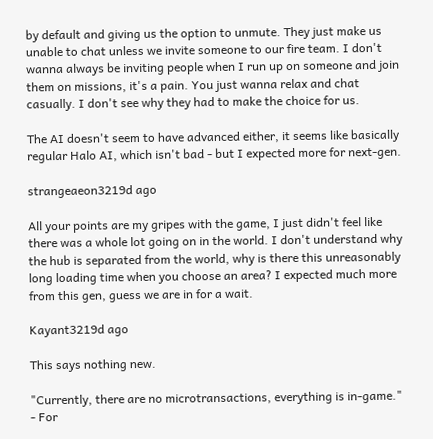by default and giving us the option to unmute. They just make us unable to chat unless we invite someone to our fire team. I don't wanna always be inviting people when I run up on someone and join them on missions, it's a pain. You just wanna relax and chat casually. I don't see why they had to make the choice for us.

The AI doesn't seem to have advanced either, it seems like basically regular Halo AI, which isn't bad - but I expected more for next-gen.

strangeaeon3219d ago

All your points are my gripes with the game, I just didn't feel like there was a whole lot going on in the world. I don't understand why the hub is separated from the world, why is there this unreasonably long loading time when you choose an area? I expected much more from this gen, guess we are in for a wait.

Kayant3219d ago

This says nothing new.

"Currently, there are no microtransactions, everything is in-game." - For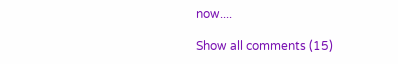now....

Show all comments (15)